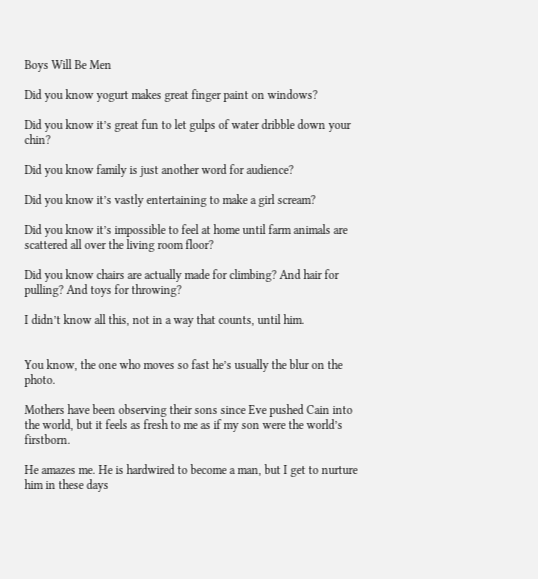Boys Will Be Men

Did you know yogurt makes great finger paint on windows?

Did you know it’s great fun to let gulps of water dribble down your chin?

Did you know family is just another word for audience?

Did you know it’s vastly entertaining to make a girl scream?

Did you know it’s impossible to feel at home until farm animals are scattered all over the living room floor?

Did you know chairs are actually made for climbing? And hair for pulling? And toys for throwing?

I didn’t know all this, not in a way that counts, until him.


You know, the one who moves so fast he’s usually the blur on the photo.

Mothers have been observing their sons since Eve pushed Cain into the world, but it feels as fresh to me as if my son were the world’s firstborn.

He amazes me. He is hardwired to become a man, but I get to nurture him in these days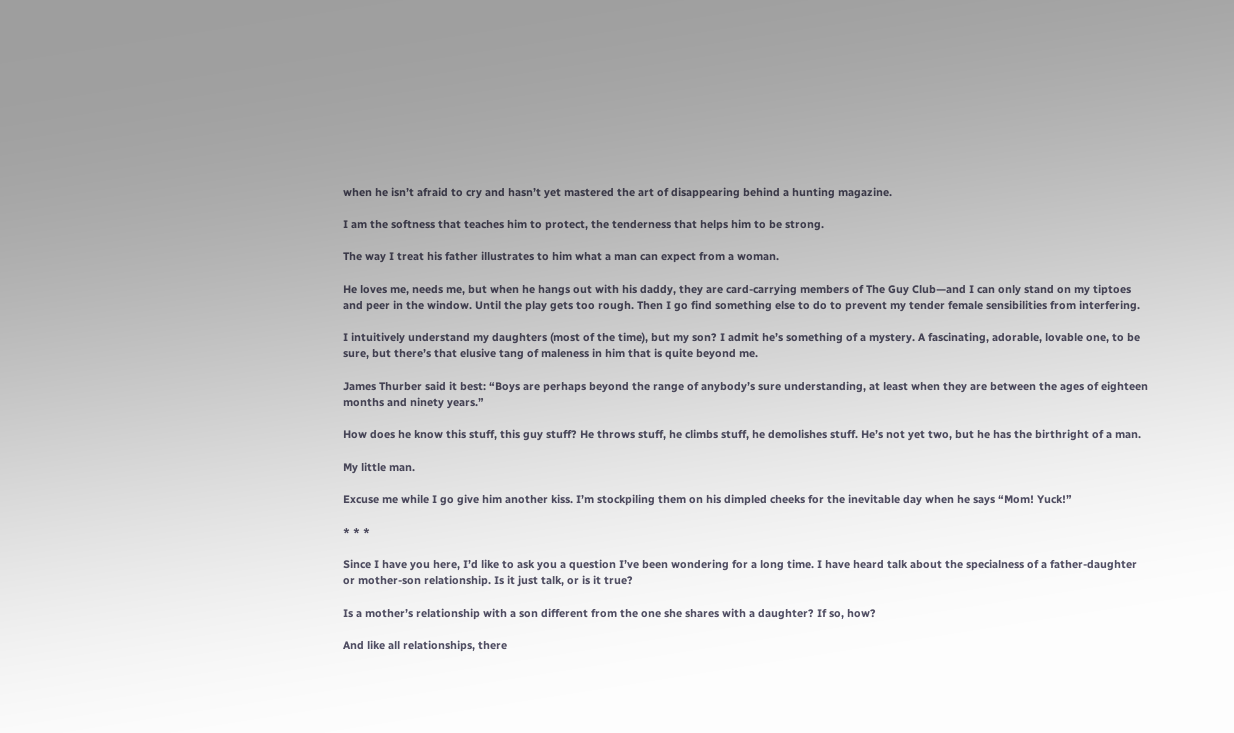when he isn’t afraid to cry and hasn’t yet mastered the art of disappearing behind a hunting magazine.

I am the softness that teaches him to protect, the tenderness that helps him to be strong.

The way I treat his father illustrates to him what a man can expect from a woman.

He loves me, needs me, but when he hangs out with his daddy, they are card-carrying members of The Guy Club—and I can only stand on my tiptoes and peer in the window. Until the play gets too rough. Then I go find something else to do to prevent my tender female sensibilities from interfering.

I intuitively understand my daughters (most of the time), but my son? I admit he’s something of a mystery. A fascinating, adorable, lovable one, to be sure, but there’s that elusive tang of maleness in him that is quite beyond me.

James Thurber said it best: “Boys are perhaps beyond the range of anybody’s sure understanding, at least when they are between the ages of eighteen months and ninety years.”

How does he know this stuff, this guy stuff? He throws stuff, he climbs stuff, he demolishes stuff. He’s not yet two, but he has the birthright of a man.

My little man.

Excuse me while I go give him another kiss. I’m stockpiling them on his dimpled cheeks for the inevitable day when he says “Mom! Yuck!”

* * *

Since I have you here, I’d like to ask you a question I’ve been wondering for a long time. I have heard talk about the specialness of a father-daughter or mother-son relationship. Is it just talk, or is it true?

Is a mother’s relationship with a son different from the one she shares with a daughter? If so, how?

And like all relationships, there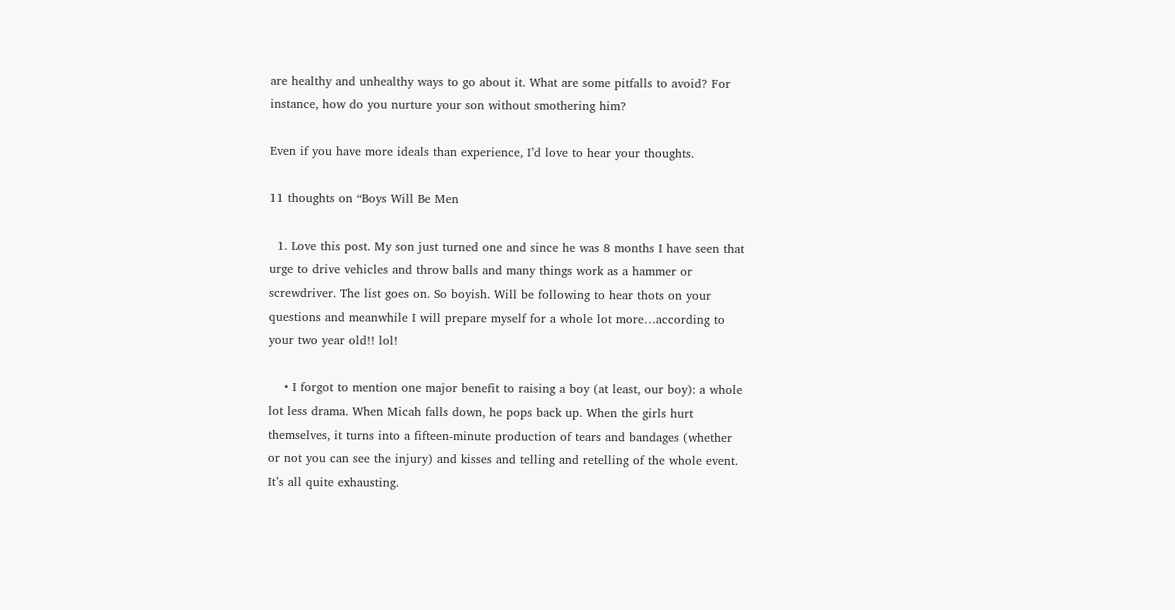are healthy and unhealthy ways to go about it. What are some pitfalls to avoid? For instance, how do you nurture your son without smothering him?

Even if you have more ideals than experience, I’d love to hear your thoughts.

11 thoughts on “Boys Will Be Men

  1. Love this post. My son just turned one and since he was 8 months I have seen that urge to drive vehicles and throw balls and many things work as a hammer or screwdriver. The list goes on. So boyish. Will be following to hear thots on your questions and meanwhile I will prepare myself for a whole lot more…according to your two year old!! lol!

    • I forgot to mention one major benefit to raising a boy (at least, our boy): a whole lot less drama. When Micah falls down, he pops back up. When the girls hurt themselves, it turns into a fifteen-minute production of tears and bandages (whether or not you can see the injury) and kisses and telling and retelling of the whole event. It’s all quite exhausting.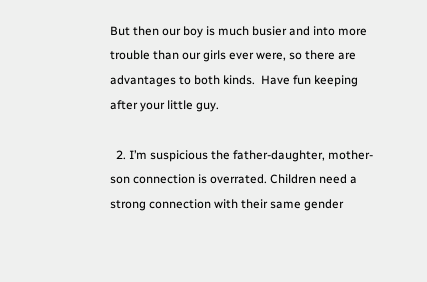But then our boy is much busier and into more trouble than our girls ever were, so there are advantages to both kinds.  Have fun keeping after your little guy.

  2. I’m suspicious the father-daughter, mother-son connection is overrated. Children need a strong connection with their same gender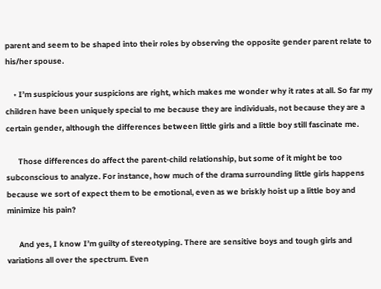parent and seem to be shaped into their roles by observing the opposite gender parent relate to his/her spouse.

    • I’m suspicious your suspicions are right, which makes me wonder why it rates at all. So far my children have been uniquely special to me because they are individuals, not because they are a certain gender, although the differences between little girls and a little boy still fascinate me.

      Those differences do affect the parent-child relationship, but some of it might be too subconscious to analyze. For instance, how much of the drama surrounding little girls happens because we sort of expect them to be emotional, even as we briskly hoist up a little boy and minimize his pain?

      And yes, I know I’m guilty of stereotyping. There are sensitive boys and tough girls and variations all over the spectrum. Even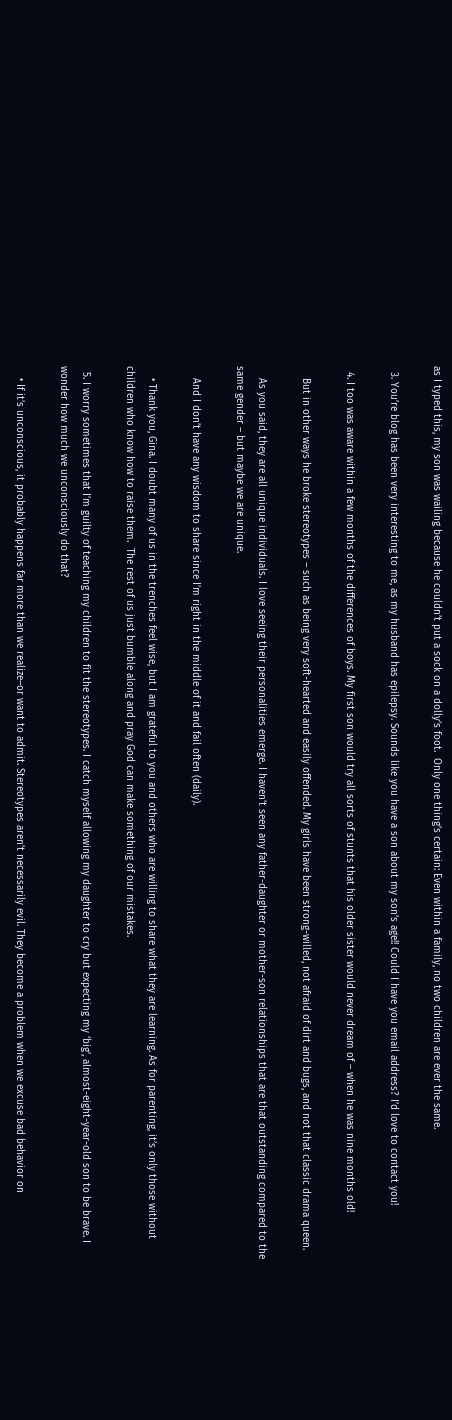as I typed this, my son was wailing because he couldn’t put a sock on a dolly’s foot.  Only one thing’s certain: Even within a family, no two children are ever the same.

  3. You’re blog has been very interesting to me, as my husband has epilepsy. Sounds like you have a son about my son’s age!! Could I have you email address? I’d love to contact you!

  4. I too was aware within a few months of the differences of boys. My first son would try all sorts of stunts that his older sister would never dream of – when he was nine months old!

    But in other ways he broke stereotypes – such as being very soft-hearted and easily offended. My girls have been strong-willed, not afraid of dirt and bugs, and not that classic drama queen.

    As you said, they are all unique individuals. I love seeing their personalities emerge. I haven’t seen any father-daughter or mother-son relationships that are that outstanding compared to the same gender – but maybe we are unique.

    And I don’t have any wisdom to share since I’m right in the middle of it and fail often (daily).

    • Thank you, Gina. I doubt many of us in the trenches feel wise, but I am grateful to you and others who are willing to share what they are learning. As for parenting, it’s only those without children who know how to raise them.  The rest of us just bumble along and pray God can make something of our mistakes.

  5. I worry sometimes that I’m guilty of teaching my children to fit the stereotypes. I catch myself allowing my daughter to cry but expecting my ‘big’, almost-eight-year-old son to be brave. I wonder how much we unconsciously do that?

    • If it’s unconscious, it probably happens far more than we realize–or want to admit. Stereotypes aren’t necessarily evil. They become a problem when we excuse bad behavior on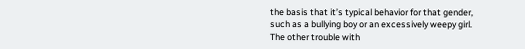the basis that it’s typical behavior for that gender, such as a bullying boy or an excessively weepy girl. The other trouble with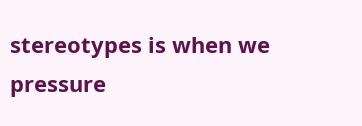stereotypes is when we pressure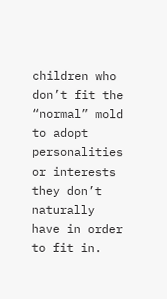children who don’t fit the “normal” mold to adopt personalities or interests they don’t naturally have in order to fit in.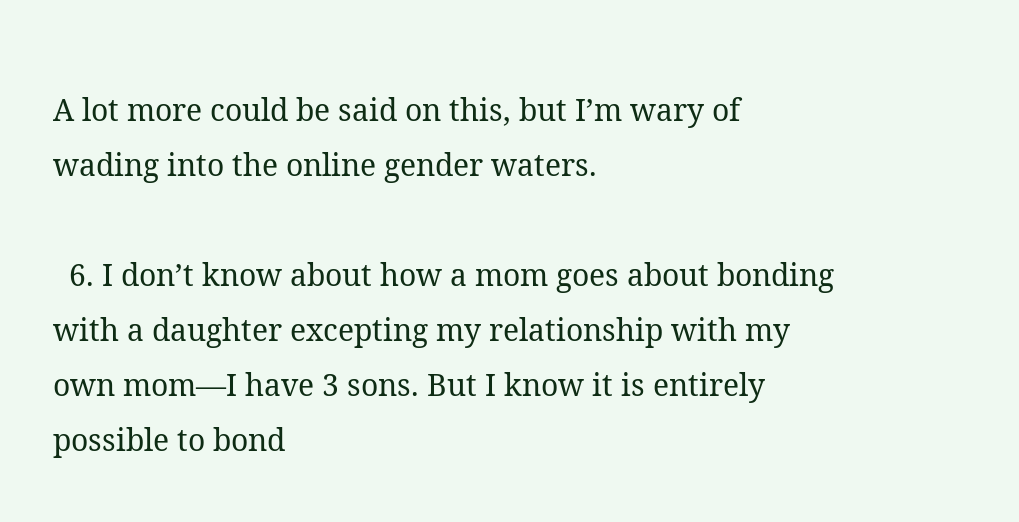A lot more could be said on this, but I’m wary of wading into the online gender waters.

  6. I don’t know about how a mom goes about bonding with a daughter excepting my relationship with my own mom—I have 3 sons. But I know it is entirely possible to bond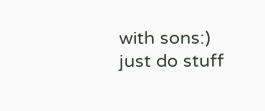with sons:) just do stuff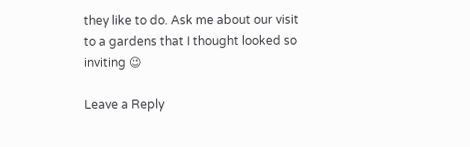they like to do. Ask me about our visit to a gardens that I thought looked so inviting 😉

Leave a Reply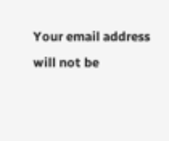Your email address will not be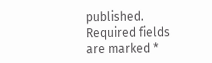published. Required fields are marked *